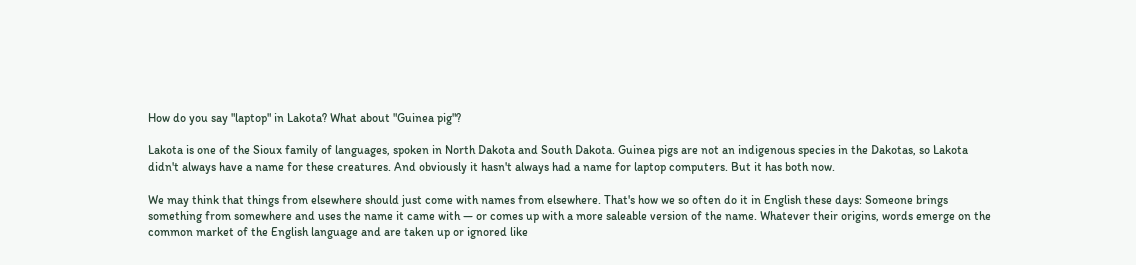How do you say "laptop" in Lakota? What about "Guinea pig"?

Lakota is one of the Sioux family of languages, spoken in North Dakota and South Dakota. Guinea pigs are not an indigenous species in the Dakotas, so Lakota didn't always have a name for these creatures. And obviously it hasn't always had a name for laptop computers. But it has both now.

We may think that things from elsewhere should just come with names from elsewhere. That's how we so often do it in English these days: Someone brings something from somewhere and uses the name it came with — or comes up with a more saleable version of the name. Whatever their origins, words emerge on the common market of the English language and are taken up or ignored like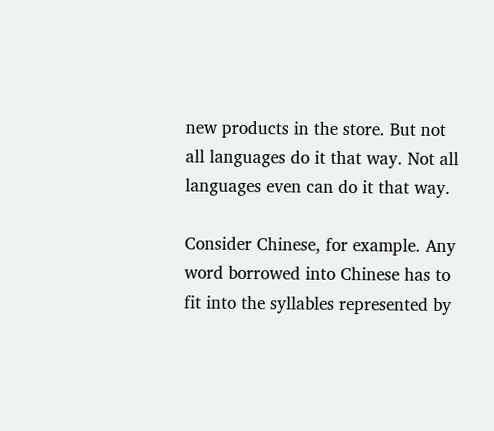new products in the store. But not all languages do it that way. Not all languages even can do it that way.

Consider Chinese, for example. Any word borrowed into Chinese has to fit into the syllables represented by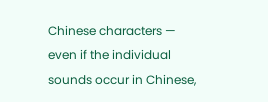Chinese characters — even if the individual sounds occur in Chinese,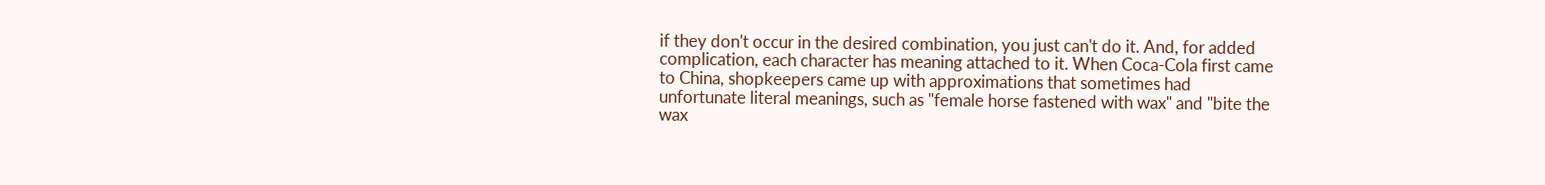if they don't occur in the desired combination, you just can't do it. And, for added complication, each character has meaning attached to it. When Coca-Cola first came to China, shopkeepers came up with approximations that sometimes had unfortunate literal meanings, such as "female horse fastened with wax" and "bite the wax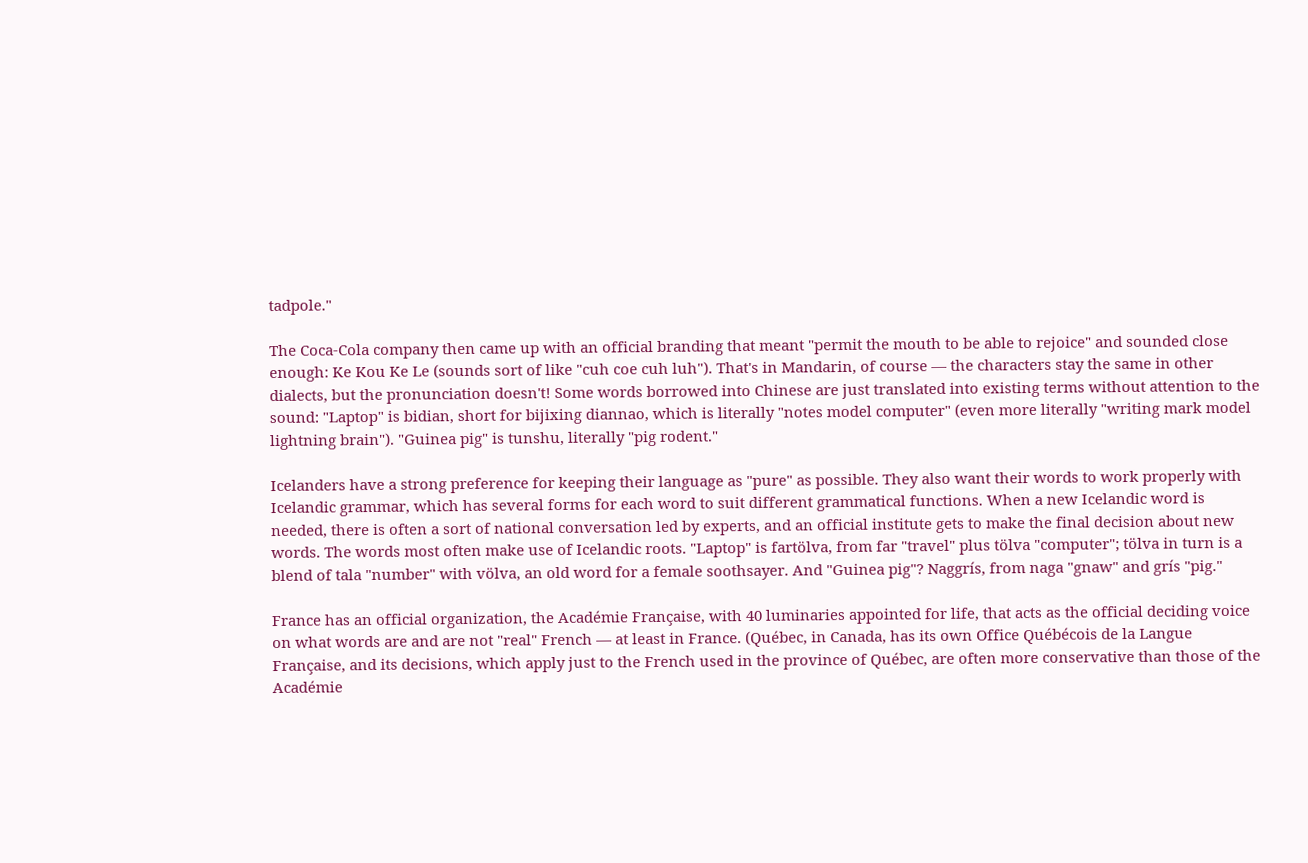tadpole."

The Coca-Cola company then came up with an official branding that meant "permit the mouth to be able to rejoice" and sounded close enough: Ke Kou Ke Le (sounds sort of like "cuh coe cuh luh"). That's in Mandarin, of course — the characters stay the same in other dialects, but the pronunciation doesn't! Some words borrowed into Chinese are just translated into existing terms without attention to the sound: "Laptop" is bidian, short for bijixing diannao, which is literally "notes model computer" (even more literally "writing mark model lightning brain"). "Guinea pig" is tunshu, literally "pig rodent."

Icelanders have a strong preference for keeping their language as "pure" as possible. They also want their words to work properly with Icelandic grammar, which has several forms for each word to suit different grammatical functions. When a new Icelandic word is needed, there is often a sort of national conversation led by experts, and an official institute gets to make the final decision about new words. The words most often make use of Icelandic roots. "Laptop" is fartölva, from far "travel" plus tölva "computer"; tölva in turn is a blend of tala "number" with völva, an old word for a female soothsayer. And "Guinea pig"? Naggrís, from naga "gnaw" and grís "pig."

France has an official organization, the Académie Française, with 40 luminaries appointed for life, that acts as the official deciding voice on what words are and are not "real" French — at least in France. (Québec, in Canada, has its own Office Québécois de la Langue Française, and its decisions, which apply just to the French used in the province of Québec, are often more conservative than those of the Académie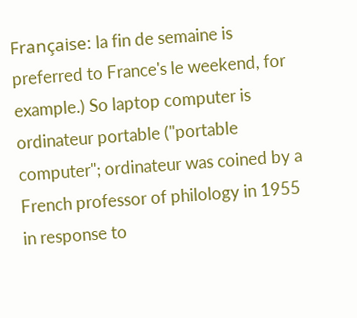Française: la fin de semaine is preferred to France's le weekend, for example.) So laptop computer is ordinateur portable ("portable computer"; ordinateur was coined by a French professor of philology in 1955 in response to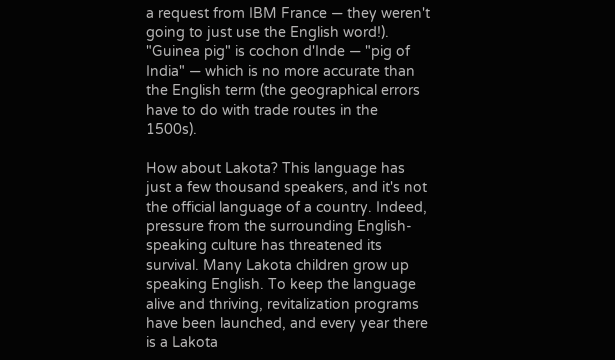a request from IBM France — they weren't going to just use the English word!). "Guinea pig" is cochon d'Inde — "pig of India" — which is no more accurate than the English term (the geographical errors have to do with trade routes in the 1500s).

How about Lakota? This language has just a few thousand speakers, and it's not the official language of a country. Indeed, pressure from the surrounding English-speaking culture has threatened its survival. Many Lakota children grow up speaking English. To keep the language alive and thriving, revitalization programs have been launched, and every year there is a Lakota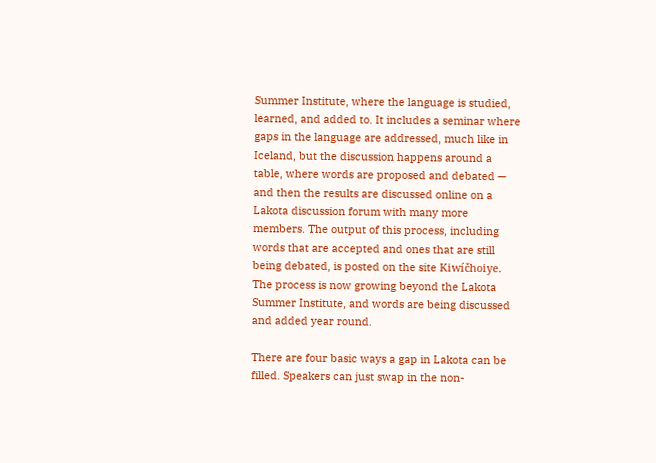Summer Institute, where the language is studied, learned, and added to. It includes a seminar where gaps in the language are addressed, much like in Iceland, but the discussion happens around a table, where words are proposed and debated — and then the results are discussed online on a Lakota discussion forum with many more members. The output of this process, including words that are accepted and ones that are still being debated, is posted on the site Kiwíčhoiye. The process is now growing beyond the Lakota Summer Institute, and words are being discussed and added year round.

There are four basic ways a gap in Lakota can be filled. Speakers can just swap in the non-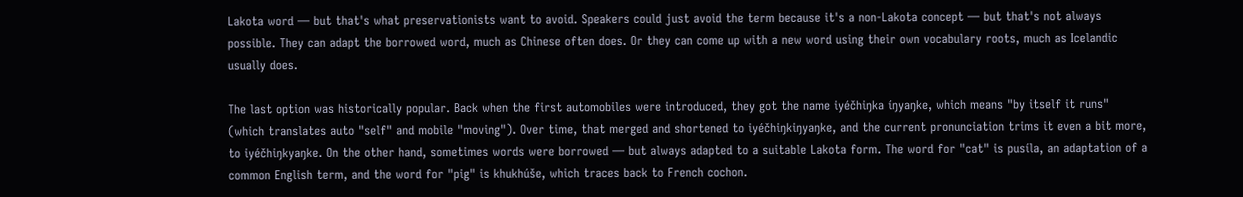Lakota word — but that's what preservationists want to avoid. Speakers could just avoid the term because it's a non-Lakota concept — but that's not always possible. They can adapt the borrowed word, much as Chinese often does. Or they can come up with a new word using their own vocabulary roots, much as Icelandic usually does.

The last option was historically popular. Back when the first automobiles were introduced, they got the name iyéčhiŋka íŋyaŋke, which means "by itself it runs" (which translates auto "self" and mobile "moving"). Over time, that merged and shortened to iyéčhiŋkiŋyaŋke, and the current pronunciation trims it even a bit more, to iyéčhiŋkyaŋke. On the other hand, sometimes words were borrowed — but always adapted to a suitable Lakota form. The word for "cat" is pusíla, an adaptation of a common English term, and the word for "pig" is khukhúše, which traces back to French cochon.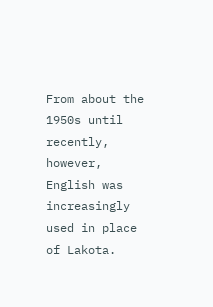From about the 1950s until recently, however, English was increasingly used in place of Lakota.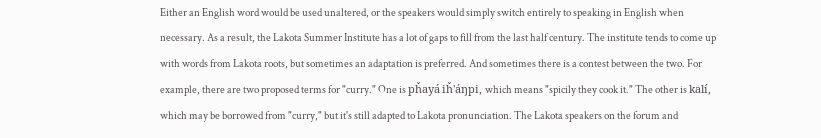Either an English word would be used unaltered, or the speakers would simply switch entirely to speaking in English when necessary. As a result, the Lakota Summer Institute has a lot of gaps to fill from the last half century. The institute tends to come up with words from Lakota roots, but sometimes an adaptation is preferred. And sometimes there is a contest between the two. For example, there are two proposed terms for "curry." One is pȟayá iȟ'áŋpi, which means "spicily they cook it." The other is kalí, which may be borrowed from "curry," but it's still adapted to Lakota pronunciation. The Lakota speakers on the forum and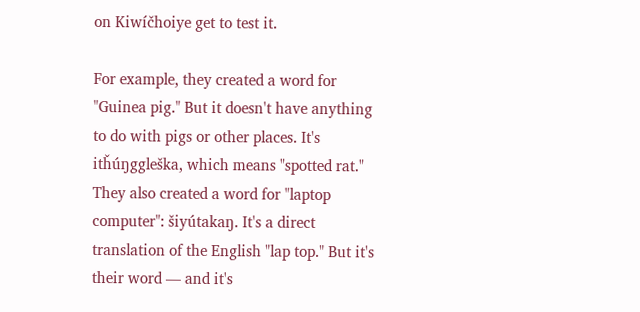on Kiwíčhoiye get to test it.

For example, they created a word for "Guinea pig." But it doesn't have anything to do with pigs or other places. It's itȟúŋggleška, which means "spotted rat." They also created a word for "laptop computer": šiyútakaŋ. It's a direct translation of the English "lap top." But it's their word — and it's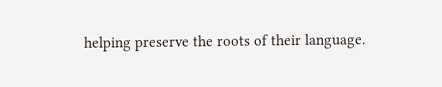helping preserve the roots of their language.